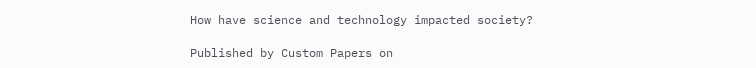How have science and technology impacted society?

Published by Custom Papers on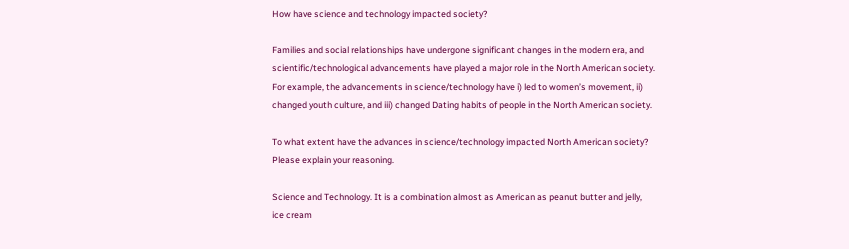How have science and technology impacted society?

Families and social relationships have undergone significant changes in the modern era, and scientific/technological advancements have played a major role in the North American society. For example, the advancements in science/technology have i) led to women’s movement, ii) changed youth culture, and iii) changed Dating habits of people in the North American society.

To what extent have the advances in science/technology impacted North American society? Please explain your reasoning.

Science and Technology. It is a combination almost as American as peanut butter and jelly, ice cream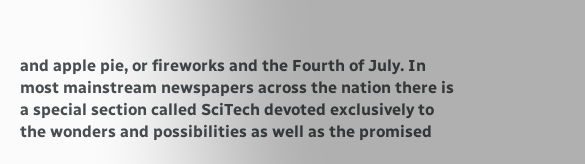and apple pie, or fireworks and the Fourth of July. In most mainstream newspapers across the nation there is a special section called SciTech devoted exclusively to the wonders and possibilities as well as the promised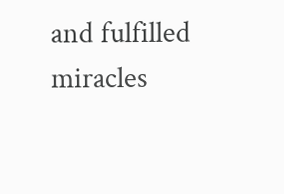and fulfilled miracles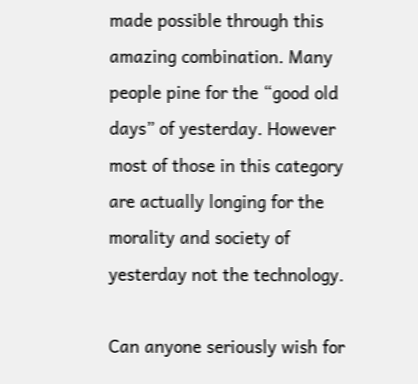made possible through this amazing combination. Many people pine for the “good old days” of yesterday. However most of those in this category are actually longing for the morality and society of yesterday not the technology.

Can anyone seriously wish for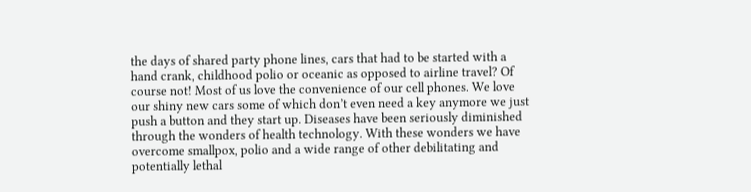the days of shared party phone lines, cars that had to be started with a hand crank, childhood polio or oceanic as opposed to airline travel? Of course not! Most of us love the convenience of our cell phones. We love our shiny new cars some of which don’t even need a key anymore we just push a button and they start up. Diseases have been seriously diminished through the wonders of health technology. With these wonders we have overcome smallpox, polio and a wide range of other debilitating and potentially lethal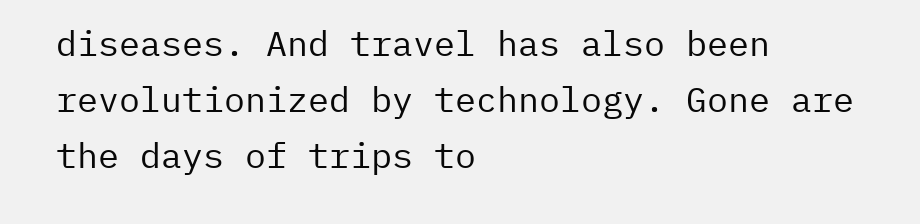diseases. And travel has also been revolutionized by technology. Gone are the days of trips to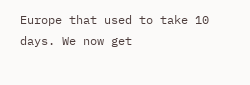Europe that used to take 10 days. We now get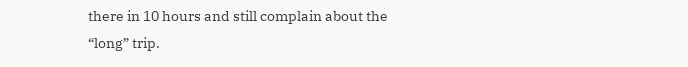there in 10 hours and still complain about the “long” trip.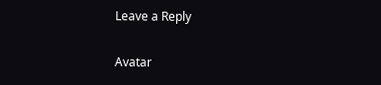Leave a Reply

Avatar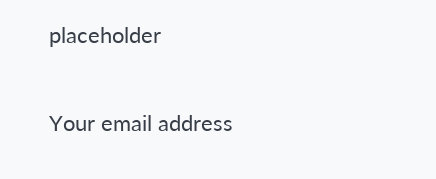placeholder

Your email address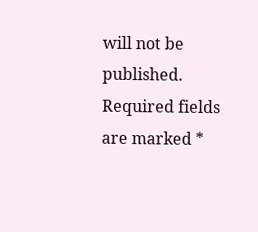will not be published. Required fields are marked *